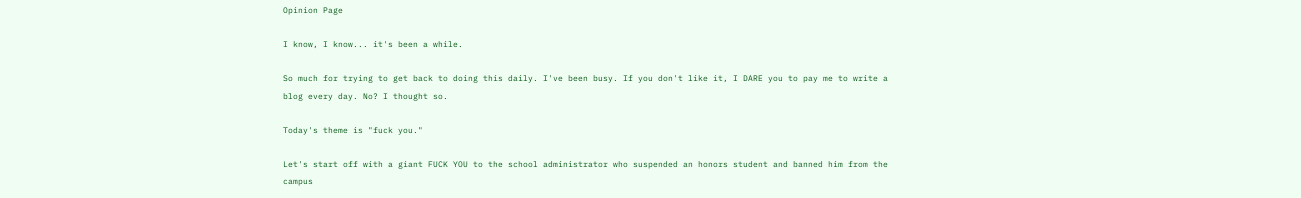Opinion Page

I know, I know... it's been a while.

So much for trying to get back to doing this daily. I've been busy. If you don't like it, I DARE you to pay me to write a blog every day. No? I thought so.

Today's theme is "fuck you."

Let's start off with a giant FUCK YOU to the school administrator who suspended an honors student and banned him from the campus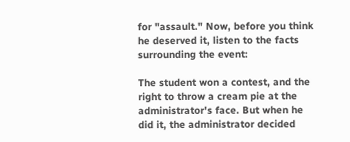for "assault." Now, before you think he deserved it, listen to the facts surrounding the event:

The student won a contest, and the right to throw a cream pie at the administrator's face. But when he did it, the administrator decided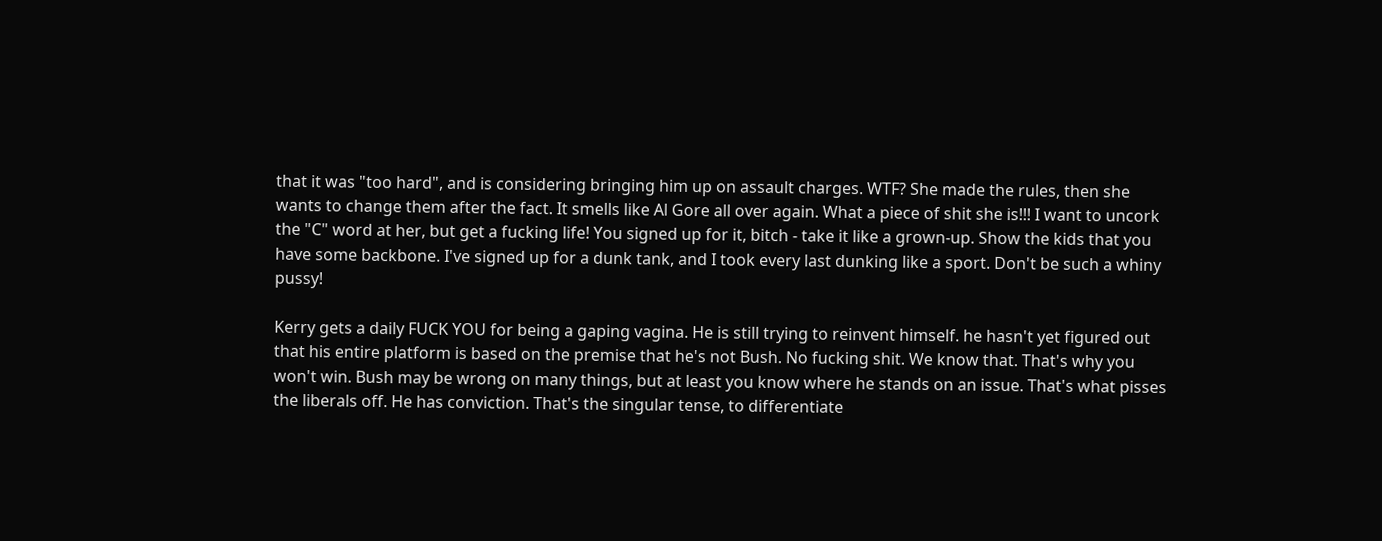that it was "too hard", and is considering bringing him up on assault charges. WTF? She made the rules, then she wants to change them after the fact. It smells like Al Gore all over again. What a piece of shit she is!!! I want to uncork the "C" word at her, but get a fucking life! You signed up for it, bitch - take it like a grown-up. Show the kids that you have some backbone. I've signed up for a dunk tank, and I took every last dunking like a sport. Don't be such a whiny pussy!

Kerry gets a daily FUCK YOU for being a gaping vagina. He is still trying to reinvent himself. he hasn't yet figured out that his entire platform is based on the premise that he's not Bush. No fucking shit. We know that. That's why you won't win. Bush may be wrong on many things, but at least you know where he stands on an issue. That's what pisses the liberals off. He has conviction. That's the singular tense, to differentiate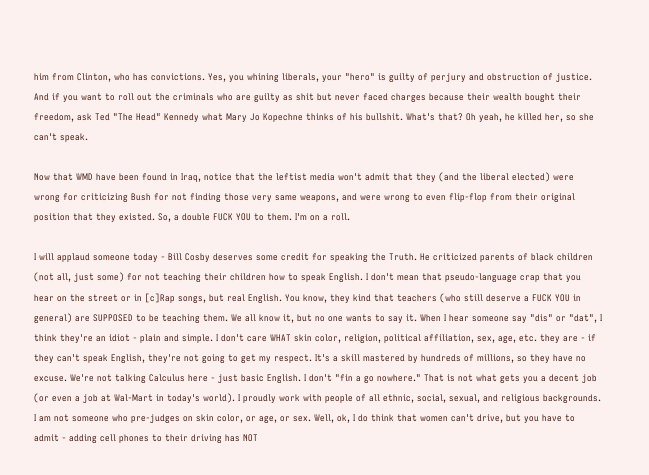him from Clinton, who has convictions. Yes, you whining liberals, your "hero" is guilty of perjury and obstruction of justice. And if you want to roll out the criminals who are guilty as shit but never faced charges because their wealth bought their freedom, ask Ted "The Head" Kennedy what Mary Jo Kopechne thinks of his bullshit. What's that? Oh yeah, he killed her, so she can't speak.

Now that WMD have been found in Iraq, notice that the leftist media won't admit that they (and the liberal elected) were wrong for criticizing Bush for not finding those very same weapons, and were wrong to even flip-flop from their original position that they existed. So, a double FUCK YOU to them. I'm on a roll.

I will applaud someone today - Bill Cosby deserves some credit for speaking the Truth. He criticized parents of black children (not all, just some) for not teaching their children how to speak English. I don't mean that pseudo-language crap that you hear on the street or in [c]Rap songs, but real English. You know, they kind that teachers (who still deserve a FUCK YOU in general) are SUPPOSED to be teaching them. We all know it, but no one wants to say it. When I hear someone say "dis" or "dat", I think they're an idiot - plain and simple. I don't care WHAT skin color, religion, political affiliation, sex, age, etc. they are - if they can't speak English, they're not going to get my respect. It's a skill mastered by hundreds of millions, so they have no excuse. We're not talking Calculus here - just basic English. I don't "fin a go nowhere." That is not what gets you a decent job (or even a job at Wal-Mart in today's world). I proudly work with people of all ethnic, social, sexual, and religious backgrounds. I am not someone who pre-judges on skin color, or age, or sex. Well, ok, I do think that women can't drive, but you have to admit - adding cell phones to their driving has NOT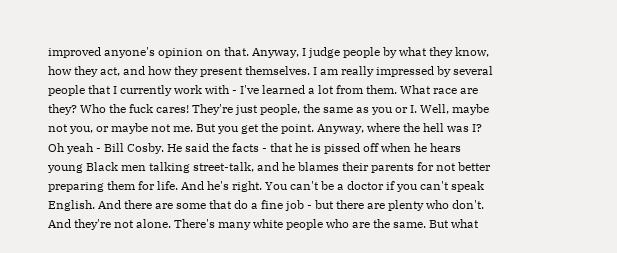improved anyone's opinion on that. Anyway, I judge people by what they know, how they act, and how they present themselves. I am really impressed by several people that I currently work with - I've learned a lot from them. What race are they? Who the fuck cares! They're just people, the same as you or I. Well, maybe not you, or maybe not me. But you get the point. Anyway, where the hell was I? Oh yeah - Bill Cosby. He said the facts - that he is pissed off when he hears young Black men talking street-talk, and he blames their parents for not better preparing them for life. And he's right. You can't be a doctor if you can't speak English. And there are some that do a fine job - but there are plenty who don't. And they're not alone. There's many white people who are the same. But what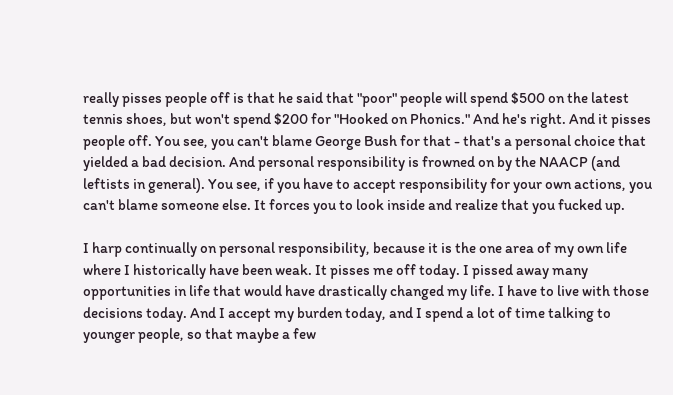really pisses people off is that he said that "poor" people will spend $500 on the latest tennis shoes, but won't spend $200 for "Hooked on Phonics." And he's right. And it pisses people off. You see, you can't blame George Bush for that - that's a personal choice that yielded a bad decision. And personal responsibility is frowned on by the NAACP (and leftists in general). You see, if you have to accept responsibility for your own actions, you can't blame someone else. It forces you to look inside and realize that you fucked up.

I harp continually on personal responsibility, because it is the one area of my own life where I historically have been weak. It pisses me off today. I pissed away many opportunities in life that would have drastically changed my life. I have to live with those decisions today. And I accept my burden today, and I spend a lot of time talking to younger people, so that maybe a few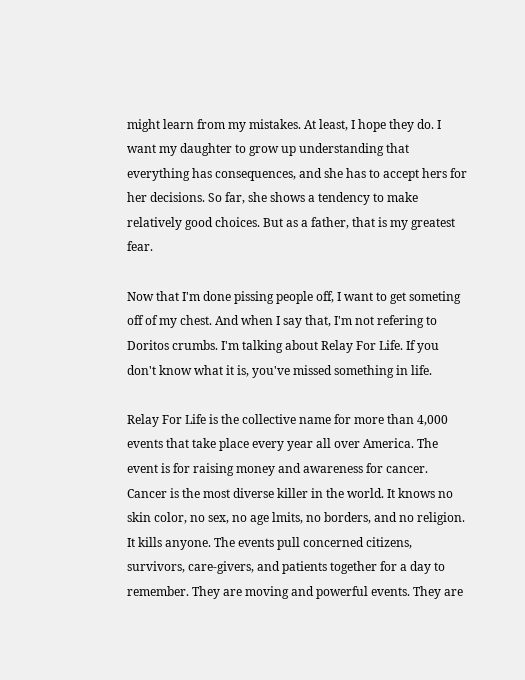might learn from my mistakes. At least, I hope they do. I want my daughter to grow up understanding that everything has consequences, and she has to accept hers for her decisions. So far, she shows a tendency to make relatively good choices. But as a father, that is my greatest fear.

Now that I'm done pissing people off, I want to get someting off of my chest. And when I say that, I'm not refering to Doritos crumbs. I'm talking about Relay For Life. If you don't know what it is, you've missed something in life.

Relay For Life is the collective name for more than 4,000 events that take place every year all over America. The event is for raising money and awareness for cancer. Cancer is the most diverse killer in the world. It knows no skin color, no sex, no age lmits, no borders, and no religion. It kills anyone. The events pull concerned citizens, survivors, care-givers, and patients together for a day to remember. They are moving and powerful events. They are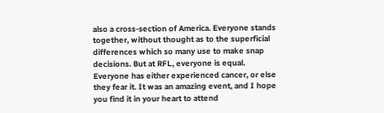also a cross-section of America. Everyone stands together, without thought as to the superficial differences which so many use to make snap decisions. But at RFL, everyone is equal. Everyone has either experienced cancer, or else they fear it. It was an amazing event, and I hope you find it in your heart to attend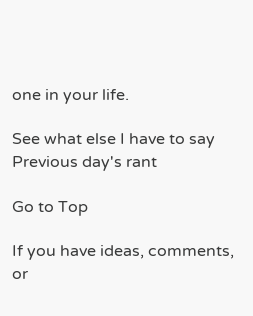one in your life.

See what else I have to say Previous day's rant

Go to Top

If you have ideas, comments, or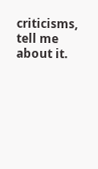criticisms, tell me about it.